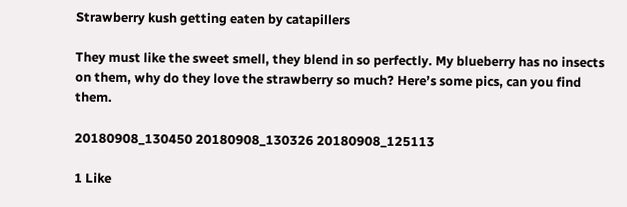Strawberry kush getting eaten by catapillers

They must like the sweet smell, they blend in so perfectly. My blueberry has no insects on them, why do they love the strawberry so much? Here’s some pics, can you find them.

20180908_130450 20180908_130326 20180908_125113

1 Like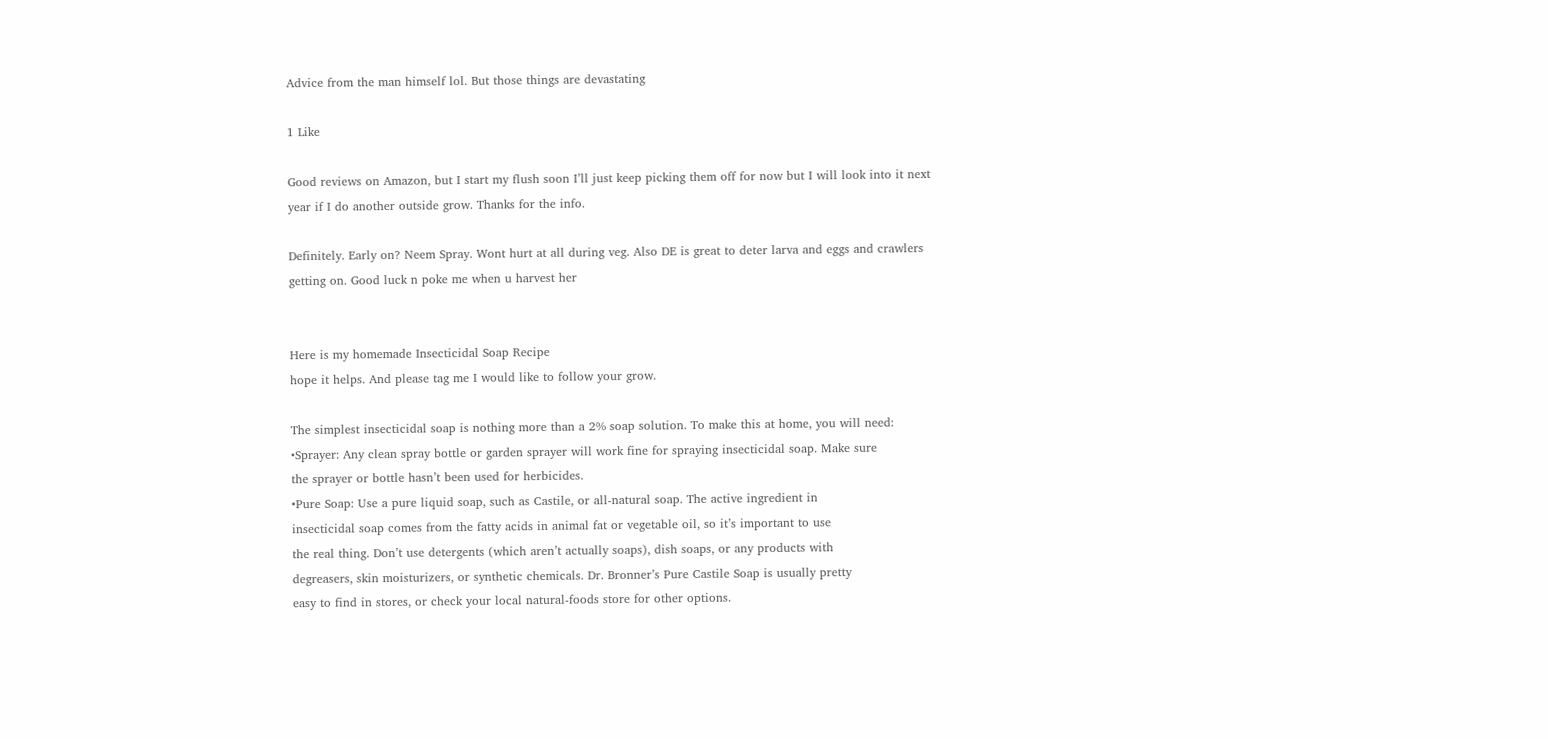Advice from the man himself lol. But those things are devastating

1 Like

Good reviews on Amazon, but I start my flush soon I’ll just keep picking them off for now but I will look into it next year if I do another outside grow. Thanks for the info.

Definitely. Early on? Neem Spray. Wont hurt at all during veg. Also DE is great to deter larva and eggs and crawlers getting on. Good luck n poke me when u harvest her


Here is my homemade Insecticidal Soap Recipe
hope it helps. And please tag me I would like to follow your grow.

The simplest insecticidal soap is nothing more than a 2% soap solution. To make this at home, you will need:
•Sprayer: Any clean spray bottle or garden sprayer will work fine for spraying insecticidal soap. Make sure
the sprayer or bottle hasn’t been used for herbicides.
•Pure Soap: Use a pure liquid soap, such as Castile, or all-natural soap. The active ingredient in
insecticidal soap comes from the fatty acids in animal fat or vegetable oil, so it’s important to use
the real thing. Don’t use detergents (which aren’t actually soaps), dish soaps, or any products with
degreasers, skin moisturizers, or synthetic chemicals. Dr. Bronner’s Pure Castile Soap is usually pretty
easy to find in stores, or check your local natural-foods store for other options.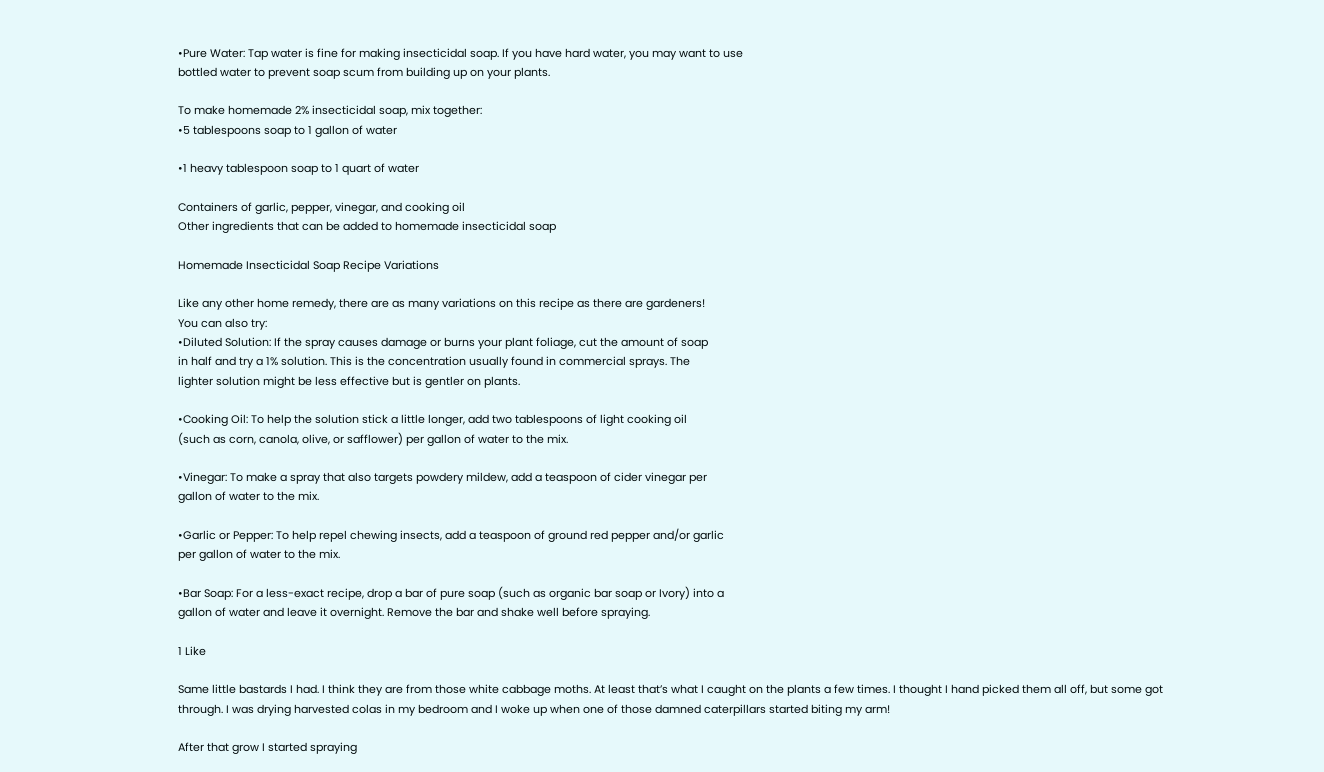•Pure Water: Tap water is fine for making insecticidal soap. If you have hard water, you may want to use
bottled water to prevent soap scum from building up on your plants.

To make homemade 2% insecticidal soap, mix together:
•5 tablespoons soap to 1 gallon of water

•1 heavy tablespoon soap to 1 quart of water

Containers of garlic, pepper, vinegar, and cooking oil
Other ingredients that can be added to homemade insecticidal soap

Homemade Insecticidal Soap Recipe Variations

Like any other home remedy, there are as many variations on this recipe as there are gardeners!
You can also try:
•Diluted Solution: If the spray causes damage or burns your plant foliage, cut the amount of soap
in half and try a 1% solution. This is the concentration usually found in commercial sprays. The
lighter solution might be less effective but is gentler on plants.

•Cooking Oil: To help the solution stick a little longer, add two tablespoons of light cooking oil
(such as corn, canola, olive, or safflower) per gallon of water to the mix.

•Vinegar: To make a spray that also targets powdery mildew, add a teaspoon of cider vinegar per
gallon of water to the mix.

•Garlic or Pepper: To help repel chewing insects, add a teaspoon of ground red pepper and/or garlic
per gallon of water to the mix.

•Bar Soap: For a less-exact recipe, drop a bar of pure soap (such as organic bar soap or Ivory) into a
gallon of water and leave it overnight. Remove the bar and shake well before spraying.

1 Like

Same little bastards I had. I think they are from those white cabbage moths. At least that’s what I caught on the plants a few times. I thought I hand picked them all off, but some got through. I was drying harvested colas in my bedroom and I woke up when one of those damned caterpillars started biting my arm!

After that grow I started spraying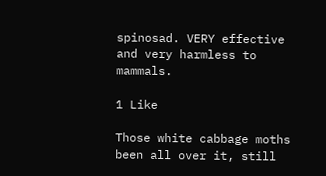spinosad. VERY effective and very harmless to mammals.

1 Like

Those white cabbage moths been all over it, still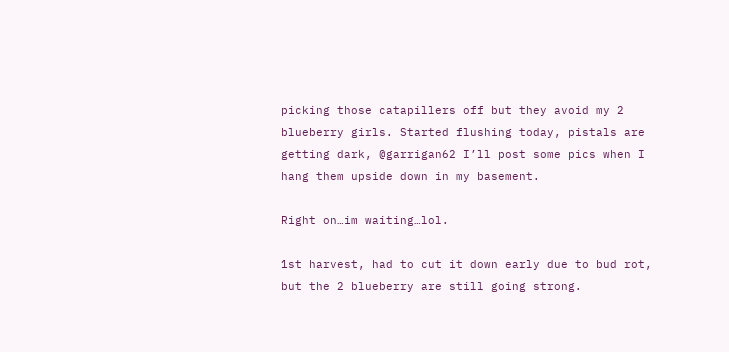picking those catapillers off but they avoid my 2 blueberry girls. Started flushing today, pistals are getting dark, @garrigan62 I’ll post some pics when I hang them upside down in my basement.

Right on…im waiting…lol.

1st harvest, had to cut it down early due to bud rot, but the 2 blueberry are still going strong.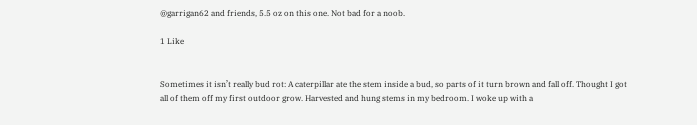@garrigan62 and friends, 5.5 oz on this one. Not bad for a noob.

1 Like


Sometimes it isn’t really bud rot: A caterpillar ate the stem inside a bud, so parts of it turn brown and fall off. Thought I got all of them off my first outdoor grow. Harvested and hung stems in my bedroom. I woke up with a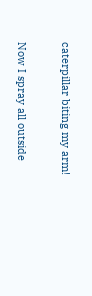caterpillar biting my arm!

Now I spray all outside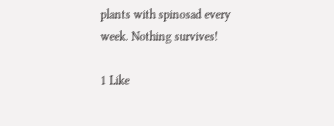plants with spinosad every week. Nothing survives!

1 Like